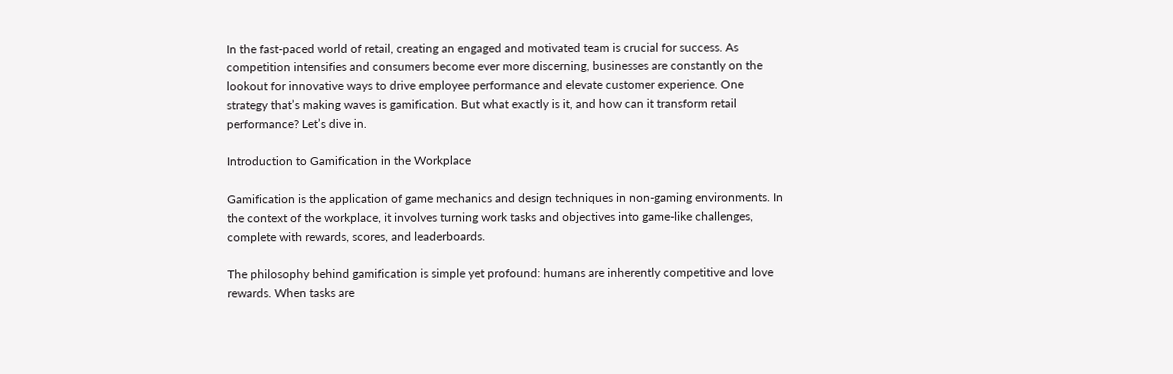In the fast-paced world of retail, creating an engaged and motivated team is crucial for success. As competition intensifies and consumers become ever more discerning, businesses are constantly on the lookout for innovative ways to drive employee performance and elevate customer experience. One strategy that’s making waves is gamification. But what exactly is it, and how can it transform retail performance? Let’s dive in.

Introduction to Gamification in the Workplace

Gamification is the application of game mechanics and design techniques in non-gaming environments. In the context of the workplace, it involves turning work tasks and objectives into game-like challenges, complete with rewards, scores, and leaderboards.

The philosophy behind gamification is simple yet profound: humans are inherently competitive and love rewards. When tasks are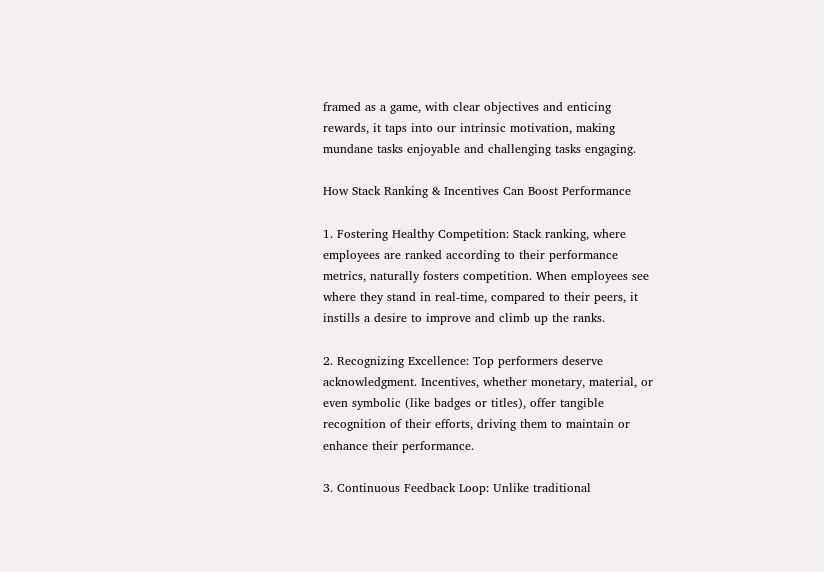framed as a game, with clear objectives and enticing rewards, it taps into our intrinsic motivation, making mundane tasks enjoyable and challenging tasks engaging.

How Stack Ranking & Incentives Can Boost Performance

1. Fostering Healthy Competition: Stack ranking, where employees are ranked according to their performance metrics, naturally fosters competition. When employees see where they stand in real-time, compared to their peers, it instills a desire to improve and climb up the ranks.

2. Recognizing Excellence: Top performers deserve acknowledgment. Incentives, whether monetary, material, or even symbolic (like badges or titles), offer tangible recognition of their efforts, driving them to maintain or enhance their performance.

3. Continuous Feedback Loop: Unlike traditional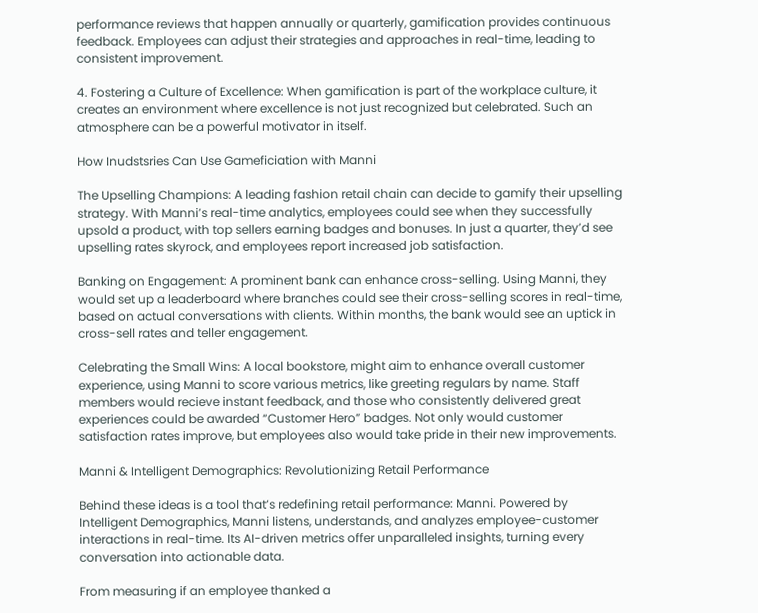performance reviews that happen annually or quarterly, gamification provides continuous feedback. Employees can adjust their strategies and approaches in real-time, leading to consistent improvement.

4. Fostering a Culture of Excellence: When gamification is part of the workplace culture, it creates an environment where excellence is not just recognized but celebrated. Such an atmosphere can be a powerful motivator in itself.

How Inudstsries Can Use Gameficiation with Manni

The Upselling Champions: A leading fashion retail chain can decide to gamify their upselling strategy. With Manni’s real-time analytics, employees could see when they successfully upsold a product, with top sellers earning badges and bonuses. In just a quarter, they’d see upselling rates skyrock, and employees report increased job satisfaction.

Banking on Engagement: A prominent bank can enhance cross-selling. Using Manni, they would set up a leaderboard where branches could see their cross-selling scores in real-time, based on actual conversations with clients. Within months, the bank would see an uptick in cross-sell rates and teller engagement.

Celebrating the Small Wins: A local bookstore, might aim to enhance overall customer experience, using Manni to score various metrics, like greeting regulars by name. Staff members would recieve instant feedback, and those who consistently delivered great experiences could be awarded “Customer Hero” badges. Not only would customer satisfaction rates improve, but employees also would take pride in their new improvements.

Manni & Intelligent Demographics: Revolutionizing Retail Performance

Behind these ideas is a tool that’s redefining retail performance: Manni. Powered by Intelligent Demographics, Manni listens, understands, and analyzes employee-customer interactions in real-time. Its AI-driven metrics offer unparalleled insights, turning every conversation into actionable data.

From measuring if an employee thanked a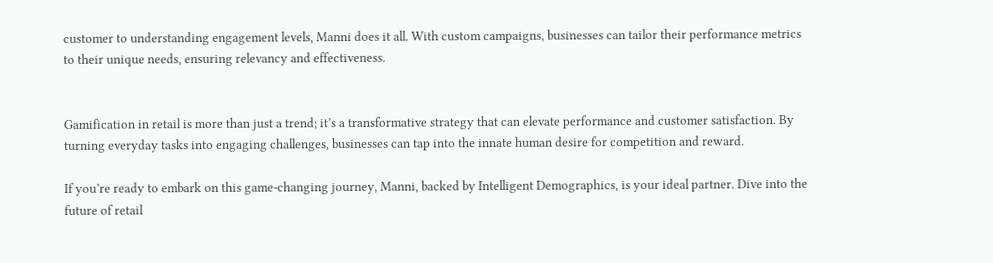customer to understanding engagement levels, Manni does it all. With custom campaigns, businesses can tailor their performance metrics to their unique needs, ensuring relevancy and effectiveness.


Gamification in retail is more than just a trend; it’s a transformative strategy that can elevate performance and customer satisfaction. By turning everyday tasks into engaging challenges, businesses can tap into the innate human desire for competition and reward.

If you’re ready to embark on this game-changing journey, Manni, backed by Intelligent Demographics, is your ideal partner. Dive into the future of retail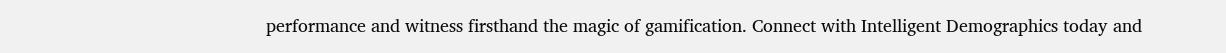performance and witness firsthand the magic of gamification. Connect with Intelligent Demographics today and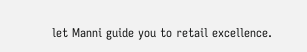let Manni guide you to retail excellence.